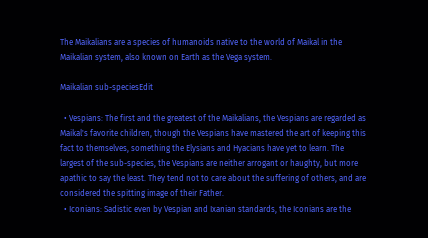The Maikalians are a species of humanoids native to the world of Maikal in the Maikalian system, also known on Earth as the Vega system.

Maikalian sub-speciesEdit

  • Vespians: The first and the greatest of the Maikalians, the Vespians are regarded as Maikal's favorite children, though the Vespians have mastered the art of keeping this fact to themselves, something the Elysians and Hyacians have yet to learn. The largest of the sub-species, the Vespians are neither arrogant or haughty, but more apathic to say the least. They tend not to care about the suffering of others, and are considered the spitting image of their Father.
  • Iconians: Sadistic even by Vespian and Ixanian standards, the Iconians are the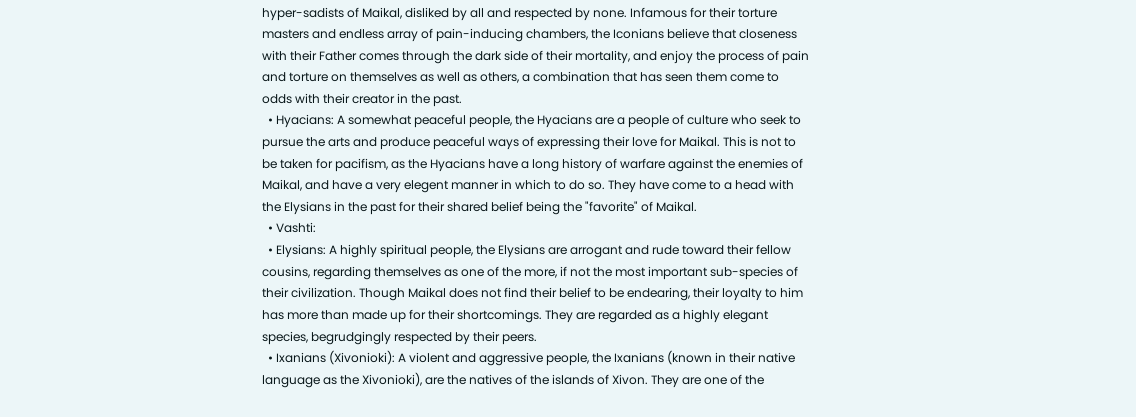hyper-sadists of Maikal, disliked by all and respected by none. Infamous for their torture masters and endless array of pain-inducing chambers, the Iconians believe that closeness with their Father comes through the dark side of their mortality, and enjoy the process of pain and torture on themselves as well as others, a combination that has seen them come to odds with their creator in the past.
  • Hyacians: A somewhat peaceful people, the Hyacians are a people of culture who seek to pursue the arts and produce peaceful ways of expressing their love for Maikal. This is not to be taken for pacifism, as the Hyacians have a long history of warfare against the enemies of Maikal, and have a very elegent manner in which to do so. They have come to a head with the Elysians in the past for their shared belief being the "favorite" of Maikal.
  • Vashti:
  • Elysians: A highly spiritual people, the Elysians are arrogant and rude toward their fellow cousins, regarding themselves as one of the more, if not the most important sub-species of their civilization. Though Maikal does not find their belief to be endearing, their loyalty to him has more than made up for their shortcomings. They are regarded as a highly elegant species, begrudgingly respected by their peers.
  • Ixanians (Xivonioki): A violent and aggressive people, the Ixanians (known in their native language as the Xivonioki), are the natives of the islands of Xivon. They are one of the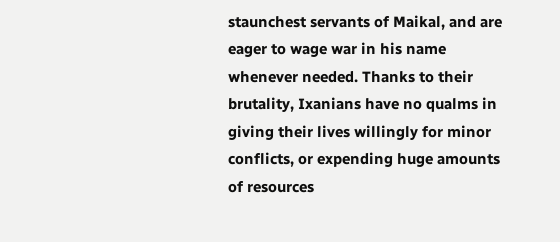staunchest servants of Maikal, and are eager to wage war in his name whenever needed. Thanks to their brutality, Ixanians have no qualms in giving their lives willingly for minor conflicts, or expending huge amounts of resources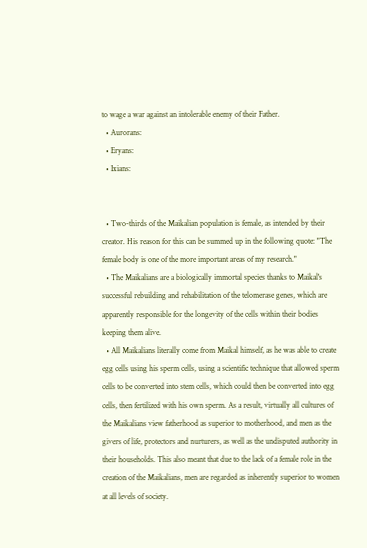to wage a war against an intolerable enemy of their Father.
  • Aurorans:
  • Eryans:
  • Ixians:


  • Two-thirds of the Maikalian population is female, as intended by their creator. His reason for this can be summed up in the following quote: "The female body is one of the more important areas of my research."
  • The Maikalians are a biologically immortal species thanks to Maikal's successful rebuilding and rehabilitation of the telomerase genes, which are apparently responsible for the longevity of the cells within their bodies keeping them alive.
  • All Maikalians literally come from Maikal himself, as he was able to create egg cells using his sperm cells, using a scientific technique that allowed sperm cells to be converted into stem cells, which could then be converted into egg cells, then fertilized with his own sperm. As a result, virtually all cultures of the Maikalians view fatherhood as superior to motherhood, and men as the givers of life, protectors and nurturers, as well as the undisputed authority in their households. This also meant that due to the lack of a female role in the creation of the Maikalians, men are regarded as inherently superior to women at all levels of society.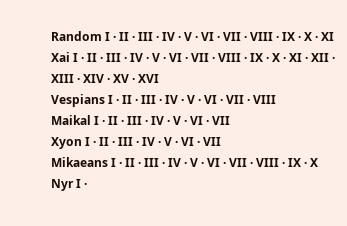Random I · II · III · IV · V · VI · VII · VIII · IX · X · XI
Xai I · II · III · IV · V · VI · VII · VIII · IX · X · XI · XII · XIII · XIV · XV · XVI
Vespians I · II · III · IV · V · VI · VII · VIII
Maikal I · II · III · IV · V · VI · VII
Xyon I · II · III · IV · V · VI · VII
Mikaeans I · II · III · IV · V · VI · VII · VIII · IX · X
Nyr I ·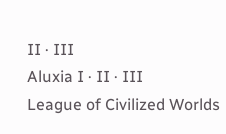II · III
Aluxia I · II · III
League of Civilized Worlds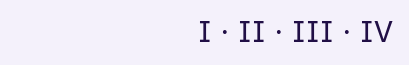I · II · III · IV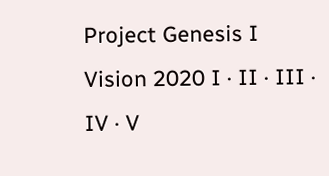Project Genesis I
Vision 2020 I · II · III · IV · V